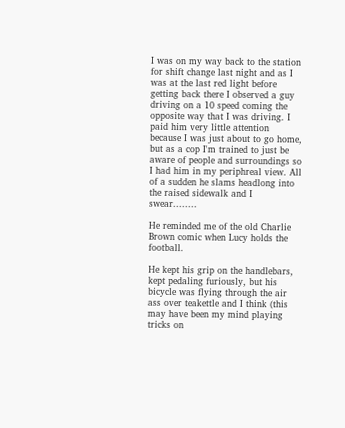I was on my way back to the station for shift change last night and as I was at the last red light before getting back there I observed a guy driving on a 10 speed coming the opposite way that I was driving. I paid him very little attention because I was just about to go home, but as a cop I'm trained to just be aware of people and surroundings so I had him in my periphreal view. All of a sudden he slams headlong into the raised sidewalk and I swear........

He reminded me of the old Charlie Brown comic when Lucy holds the football.

He kept his grip on the handlebars, kept pedaling furiously, but his bicycle was flying through the air ass over teakettle and I think (this may have been my mind playing tricks on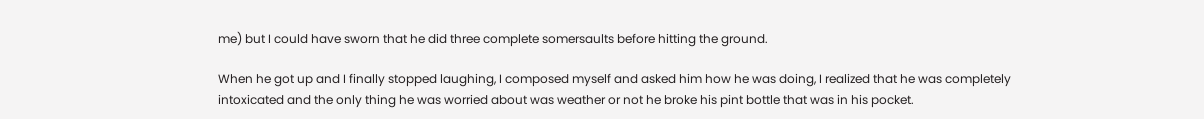me) but I could have sworn that he did three complete somersaults before hitting the ground.

When he got up and I finally stopped laughing, I composed myself and asked him how he was doing, I realized that he was completely intoxicated and the only thing he was worried about was weather or not he broke his pint bottle that was in his pocket.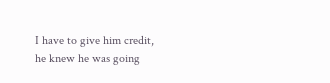I have to give him credit, he knew he was going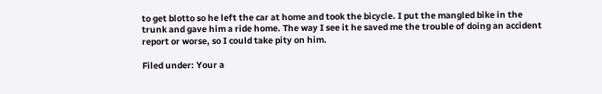to get blotto so he left the car at home and took the bicycle. I put the mangled bike in the trunk and gave him a ride home. The way I see it he saved me the trouble of doing an accident report or worse, so I could take pity on him.

Filed under: Your a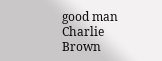good man Charlie Brown